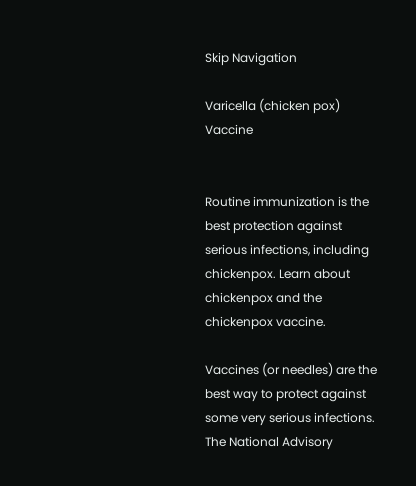Skip Navigation

Varicella (chicken pox) Vaccine


Routine immunization is the best protection against serious infections, including chickenpox. Learn about chickenpox and the chickenpox vaccine.

Vaccines (or needles) are the best way to protect against some very serious infections. The National Advisory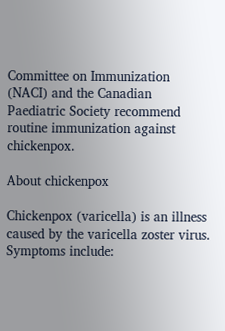Committee on Immunization (NACI) and the Canadian Paediatric Society recommend routine immunization against chickenpox.

About chickenpox

Chickenpox (varicella) is an illness caused by the varicella zoster virus. Symptoms include: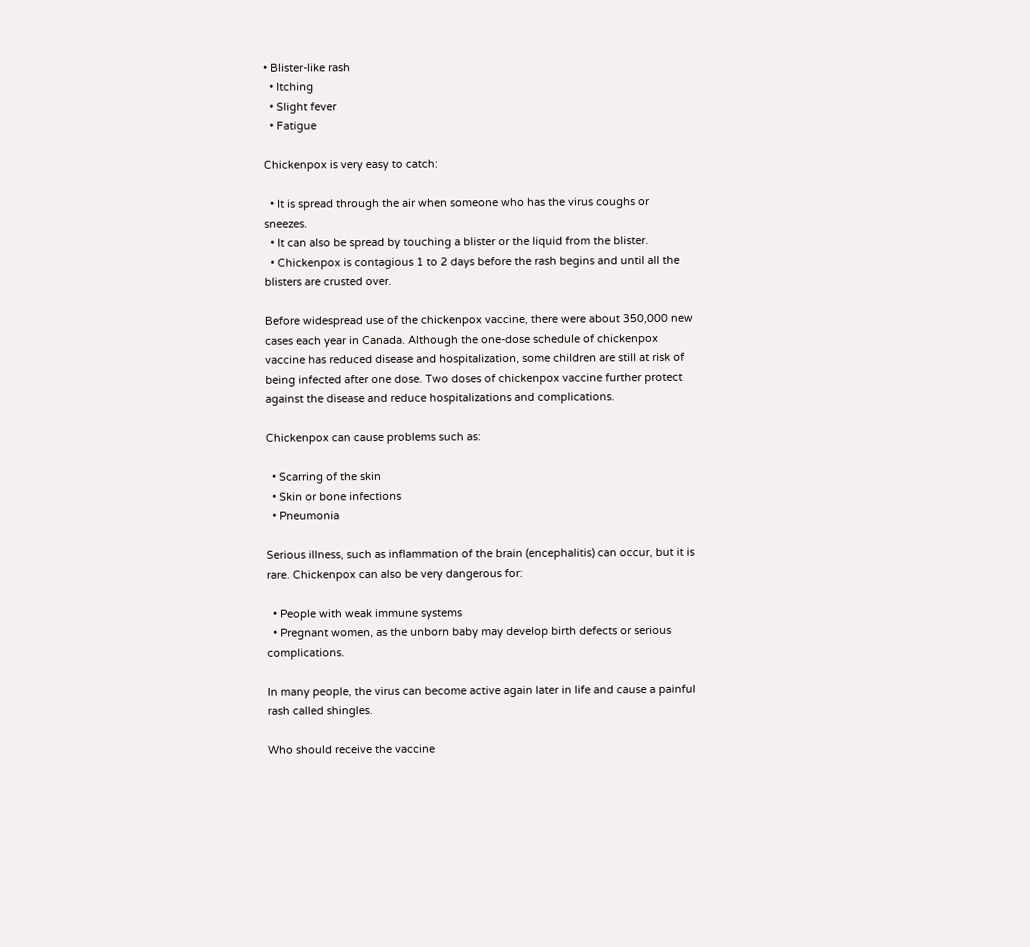• Blister-like rash
  • Itching
  • Slight fever
  • Fatigue

Chickenpox is very easy to catch:

  • It is spread through the air when someone who has the virus coughs or sneezes.
  • It can also be spread by touching a blister or the liquid from the blister.
  • Chickenpox is contagious 1 to 2 days before the rash begins and until all the blisters are crusted over.

Before widespread use of the chickenpox vaccine, there were about 350,000 new cases each year in Canada. Although the one-dose schedule of chickenpox vaccine has reduced disease and hospitalization, some children are still at risk of being infected after one dose. Two doses of chickenpox vaccine further protect against the disease and reduce hospitalizations and complications.

Chickenpox can cause problems such as:

  • Scarring of the skin
  • Skin or bone infections
  • Pneumonia

Serious illness, such as inflammation of the brain (encephalitis) can occur, but it is rare. Chickenpox can also be very dangerous for:

  • People with weak immune systems
  • Pregnant women, as the unborn baby may develop birth defects or serious complications.

In many people, the virus can become active again later in life and cause a painful rash called shingles.

Who should receive the vaccine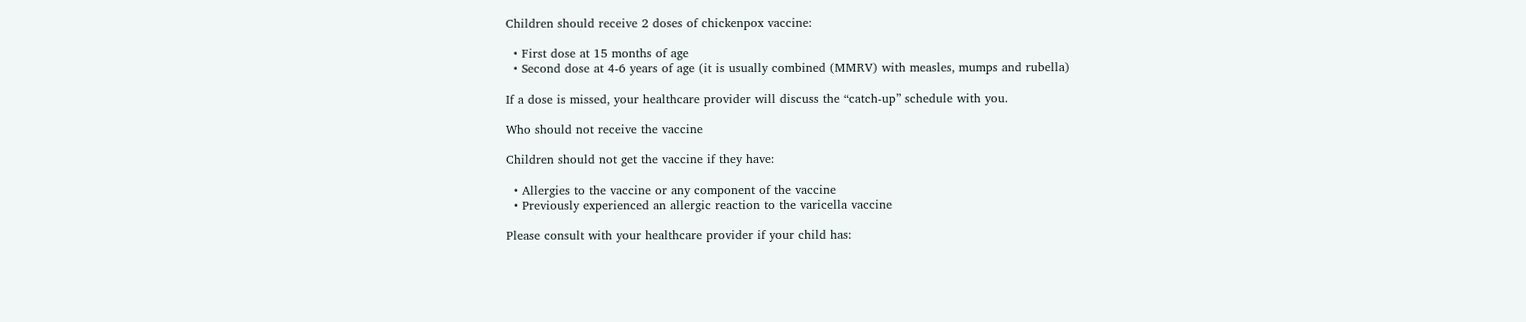Children should receive 2 doses of chickenpox vaccine:

  • First dose at 15 months of age
  • Second dose at 4-6 years of age (it is usually combined (MMRV) with measles, mumps and rubella)

If a dose is missed, your healthcare provider will discuss the “catch-up” schedule with you.

Who should not receive the vaccine

Children should not get the vaccine if they have:

  • Allergies to the vaccine or any component of the vaccine
  • Previously experienced an allergic reaction to the varicella vaccine

Please consult with your healthcare provider if your child has: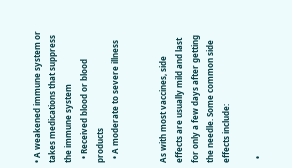• A weakened immune system or takes medications that suppress the immune system
  • Received blood or blood products
  • A moderate to severe illness


As with most vaccines, side effects are usually mild and last for only a few days after getting the needle. Some common side effects include:

  •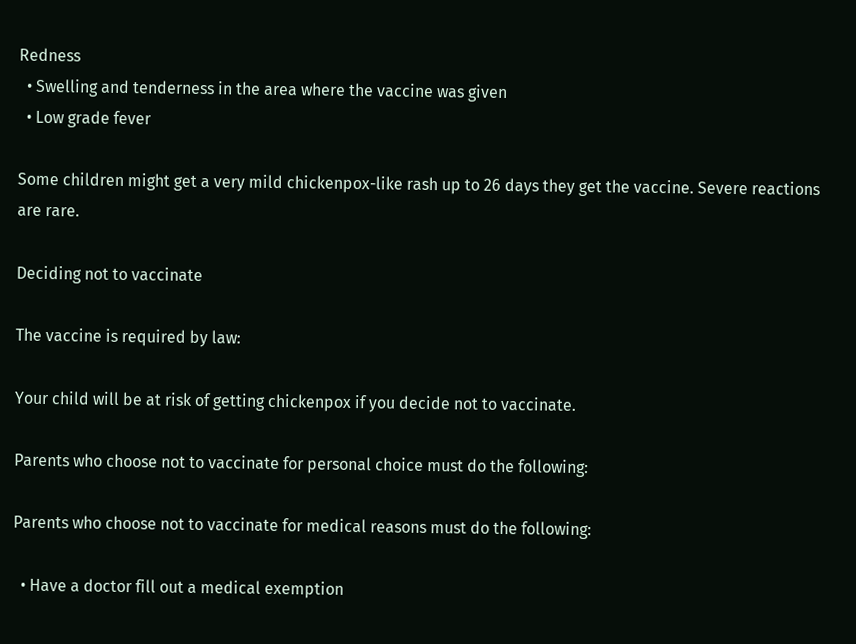Redness
  • Swelling and tenderness in the area where the vaccine was given
  • Low grade fever

Some children might get a very mild chickenpox-like rash up to 26 days they get the vaccine. Severe reactions are rare.

Deciding not to vaccinate

The vaccine is required by law:

Your child will be at risk of getting chickenpox if you decide not to vaccinate.

Parents who choose not to vaccinate for personal choice must do the following:

Parents who choose not to vaccinate for medical reasons must do the following:

  • Have a doctor fill out a medical exemption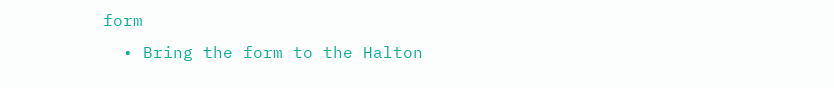form
  • Bring the form to the Halton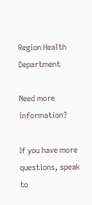Region Health Department

Need more information?

If you have more questions, speak to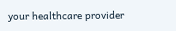your healthcare provider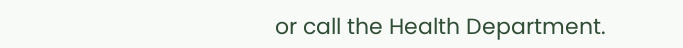or call the Health Department.